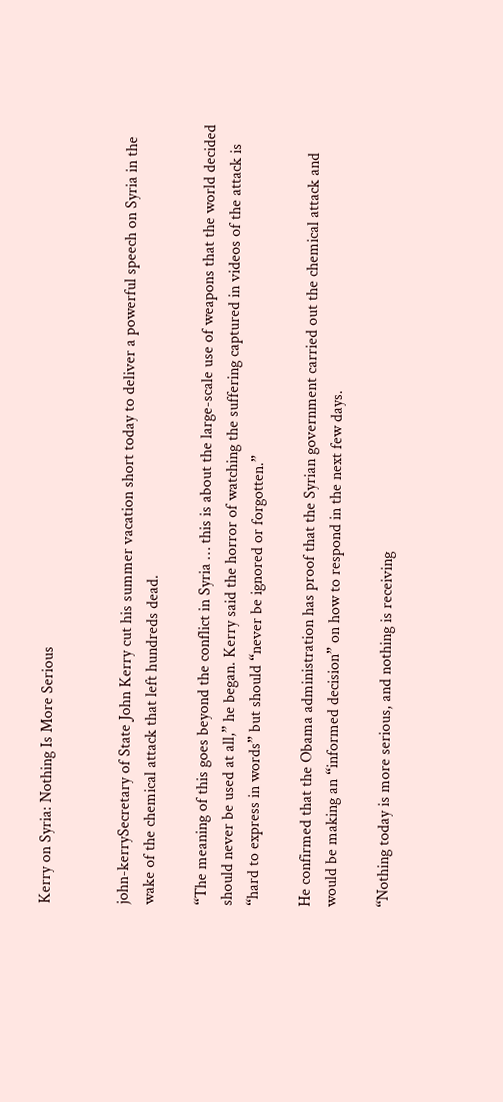Kerry on Syria: Nothing Is More Serious


john-kerrySecretary of State John Kerry cut his summer vacation short today to deliver a powerful speech on Syria in the wake of the chemical attack that left hundreds dead.

“The meaning of this goes beyond the conflict in Syria … this is about the large-scale use of weapons that the world decided should never be used at all,” he began. Kerry said the horror of watching the suffering captured in videos of the attack is “hard to express in words” but should “never be ignored or forgotten.”

He confirmed that the Obama administration has proof that the Syrian government carried out the chemical attack and would be making an “informed decision” on how to respond in the next few days.

“Nothing today is more serious, and nothing is receiving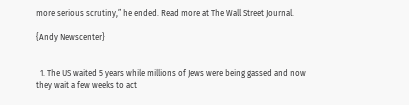more serious scrutiny,” he ended. Read more at The Wall Street Journal.

{Andy Newscenter}


  1. The US waited 5 years while millions of Jews were being gassed and now they wait a few weeks to act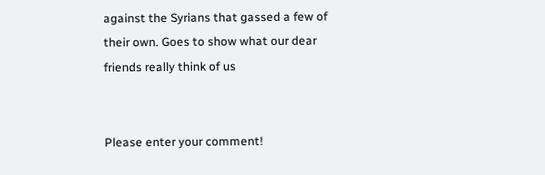against the Syrians that gassed a few of their own. Goes to show what our dear friends really think of us


Please enter your comment!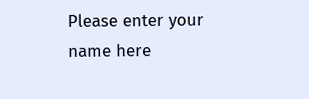Please enter your name here